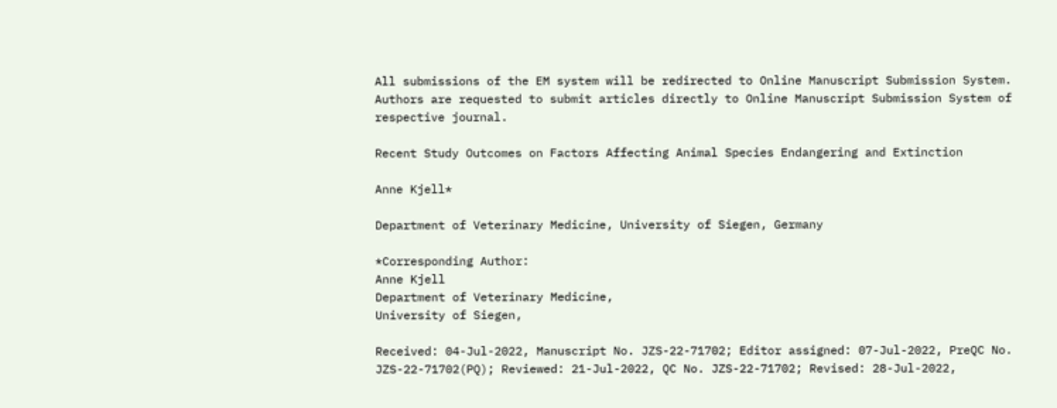All submissions of the EM system will be redirected to Online Manuscript Submission System. Authors are requested to submit articles directly to Online Manuscript Submission System of respective journal.

Recent Study Outcomes on Factors Affecting Animal Species Endangering and Extinction

Anne Kjell*

Department of Veterinary Medicine, University of Siegen, Germany

*Corresponding Author:
Anne Kjell
Department of Veterinary Medicine,
University of Siegen,

Received: 04-Jul-2022, Manuscript No. JZS-22-71702; Editor assigned: 07-Jul-2022, PreQC No. JZS-22-71702(PQ); Reviewed: 21-Jul-2022, QC No. JZS-22-71702; Revised: 28-Jul-2022,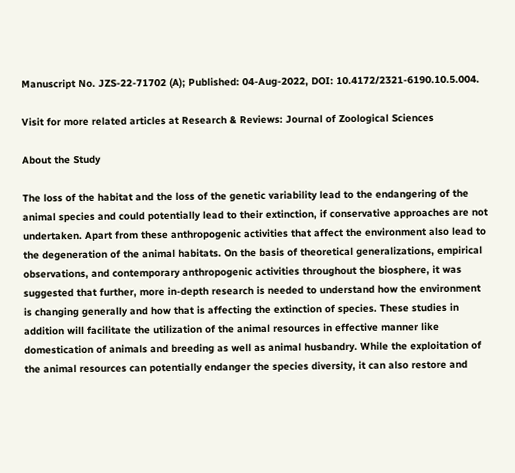Manuscript No. JZS-22-71702 (A); Published: 04-Aug-2022, DOI: 10.4172/2321-6190.10.5.004.

Visit for more related articles at Research & Reviews: Journal of Zoological Sciences

About the Study

The loss of the habitat and the loss of the genetic variability lead to the endangering of the animal species and could potentially lead to their extinction, if conservative approaches are not undertaken. Apart from these anthropogenic activities that affect the environment also lead to the degeneration of the animal habitats. On the basis of theoretical generalizations, empirical observations, and contemporary anthropogenic activities throughout the biosphere, it was suggested that further, more in-depth research is needed to understand how the environment is changing generally and how that is affecting the extinction of species. These studies in addition will facilitate the utilization of the animal resources in effective manner like domestication of animals and breeding as well as animal husbandry. While the exploitation of the animal resources can potentially endanger the species diversity, it can also restore and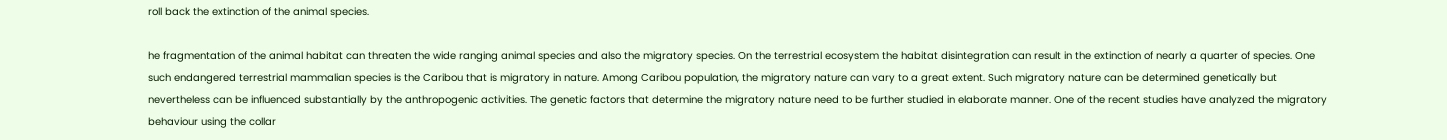roll back the extinction of the animal species.

he fragmentation of the animal habitat can threaten the wide ranging animal species and also the migratory species. On the terrestrial ecosystem the habitat disintegration can result in the extinction of nearly a quarter of species. One such endangered terrestrial mammalian species is the Caribou that is migratory in nature. Among Caribou population, the migratory nature can vary to a great extent. Such migratory nature can be determined genetically but nevertheless can be influenced substantially by the anthropogenic activities. The genetic factors that determine the migratory nature need to be further studied in elaborate manner. One of the recent studies have analyzed the migratory behaviour using the collar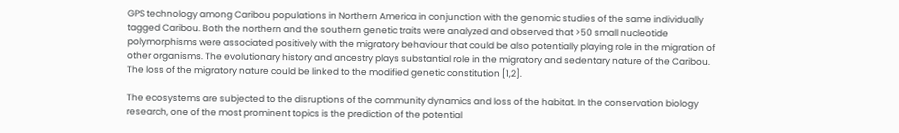GPS technology among Caribou populations in Northern America in conjunction with the genomic studies of the same individually tagged Caribou. Both the northern and the southern genetic traits were analyzed and observed that >50 small nucleotide polymorphisms were associated positively with the migratory behaviour that could be also potentially playing role in the migration of other organisms. The evolutionary history and ancestry plays substantial role in the migratory and sedentary nature of the Caribou. The loss of the migratory nature could be linked to the modified genetic constitution [1,2].

The ecosystems are subjected to the disruptions of the community dynamics and loss of the habitat. In the conservation biology research, one of the most prominent topics is the prediction of the potential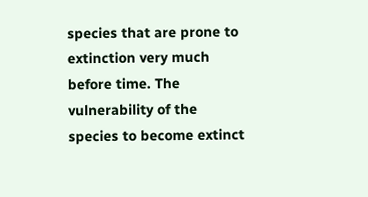species that are prone to extinction very much before time. The vulnerability of the species to become extinct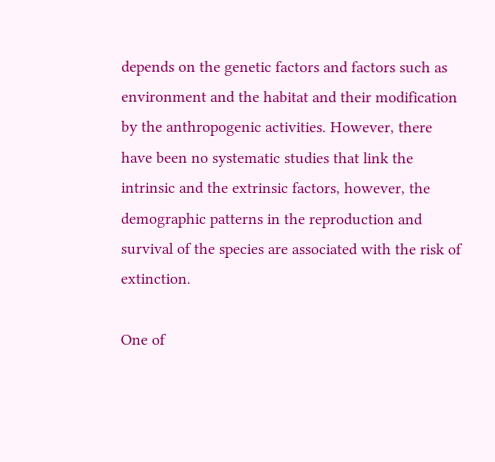depends on the genetic factors and factors such as environment and the habitat and their modification by the anthropogenic activities. However, there have been no systematic studies that link the intrinsic and the extrinsic factors, however, the demographic patterns in the reproduction and survival of the species are associated with the risk of extinction.

One of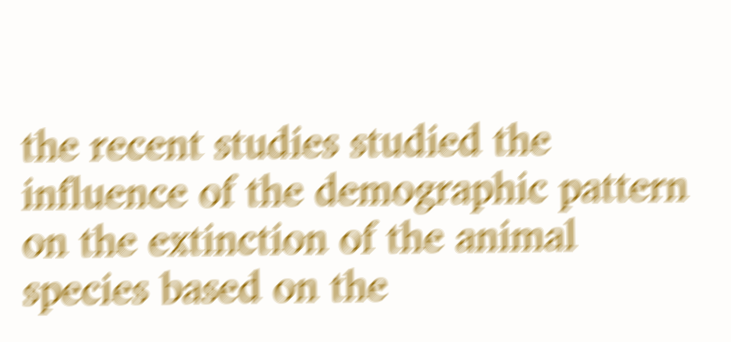the recent studies studied the influence of the demographic pattern on the extinction of the animal species based on the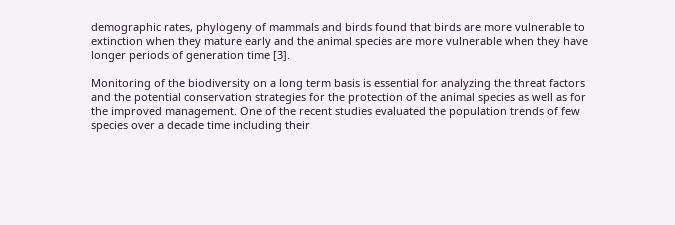demographic rates, phylogeny of mammals and birds found that birds are more vulnerable to extinction when they mature early and the animal species are more vulnerable when they have longer periods of generation time [3].

Monitoring of the biodiversity on a long term basis is essential for analyzing the threat factors and the potential conservation strategies for the protection of the animal species as well as for the improved management. One of the recent studies evaluated the population trends of few species over a decade time including their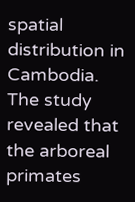spatial distribution in Cambodia. The study revealed that the arboreal primates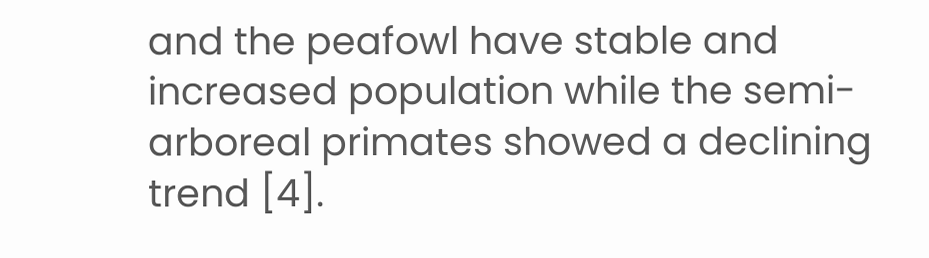and the peafowl have stable and increased population while the semi-arboreal primates showed a declining trend [4].